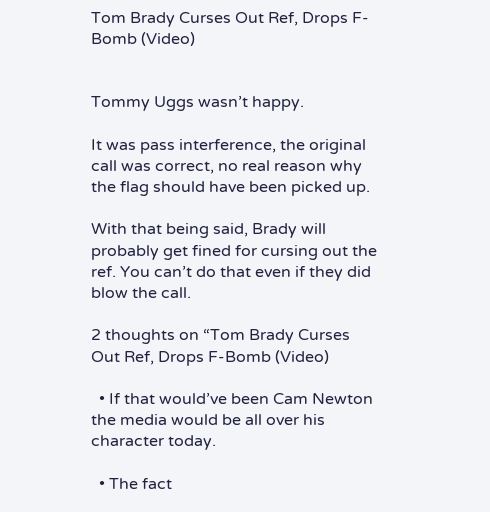Tom Brady Curses Out Ref, Drops F-Bomb (Video)


Tommy Uggs wasn’t happy.

It was pass interference, the original call was correct, no real reason why the flag should have been picked up.

With that being said, Brady will probably get fined for cursing out the ref. You can’t do that even if they did blow the call.

2 thoughts on “Tom Brady Curses Out Ref, Drops F-Bomb (Video)

  • If that would’ve been Cam Newton the media would be all over his character today.

  • The fact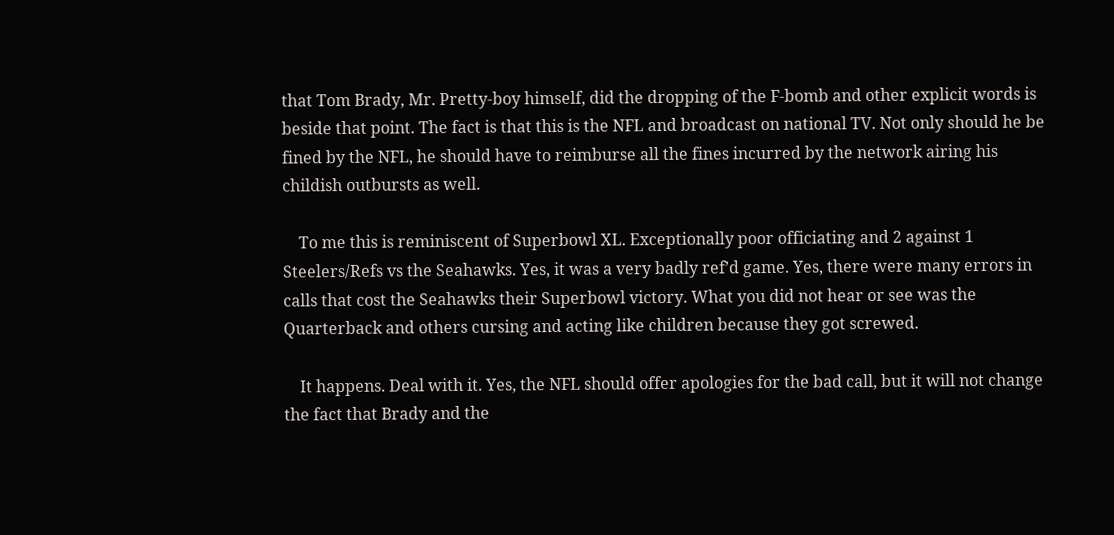that Tom Brady, Mr. Pretty-boy himself, did the dropping of the F-bomb and other explicit words is beside that point. The fact is that this is the NFL and broadcast on national TV. Not only should he be fined by the NFL, he should have to reimburse all the fines incurred by the network airing his childish outbursts as well.

    To me this is reminiscent of Superbowl XL. Exceptionally poor officiating and 2 against 1 Steelers/Refs vs the Seahawks. Yes, it was a very badly ref’d game. Yes, there were many errors in calls that cost the Seahawks their Superbowl victory. What you did not hear or see was the Quarterback and others cursing and acting like children because they got screwed.

    It happens. Deal with it. Yes, the NFL should offer apologies for the bad call, but it will not change the fact that Brady and the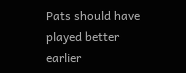Pats should have played better earlier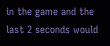in the game and the last 2 seconds would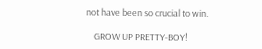not have been so crucial to win.

    GROW UP PRETTY-BOY!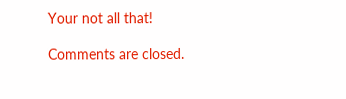Your not all that!

Comments are closed.